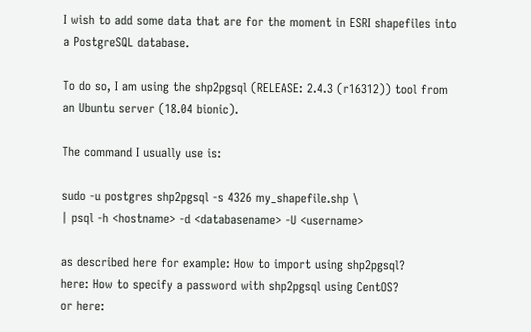I wish to add some data that are for the moment in ESRI shapefiles into a PostgreSQL database.

To do so, I am using the shp2pgsql (RELEASE: 2.4.3 (r16312)) tool from an Ubuntu server (18.04 bionic).

The command I usually use is:

sudo -u postgres shp2pgsql -s 4326 my_shapefile.shp \
| psql -h <hostname> -d <databasename> -U <username>

as described here for example: How to import using shp2pgsql?
here: How to specify a password with shp2pgsql using CentOS?
or here: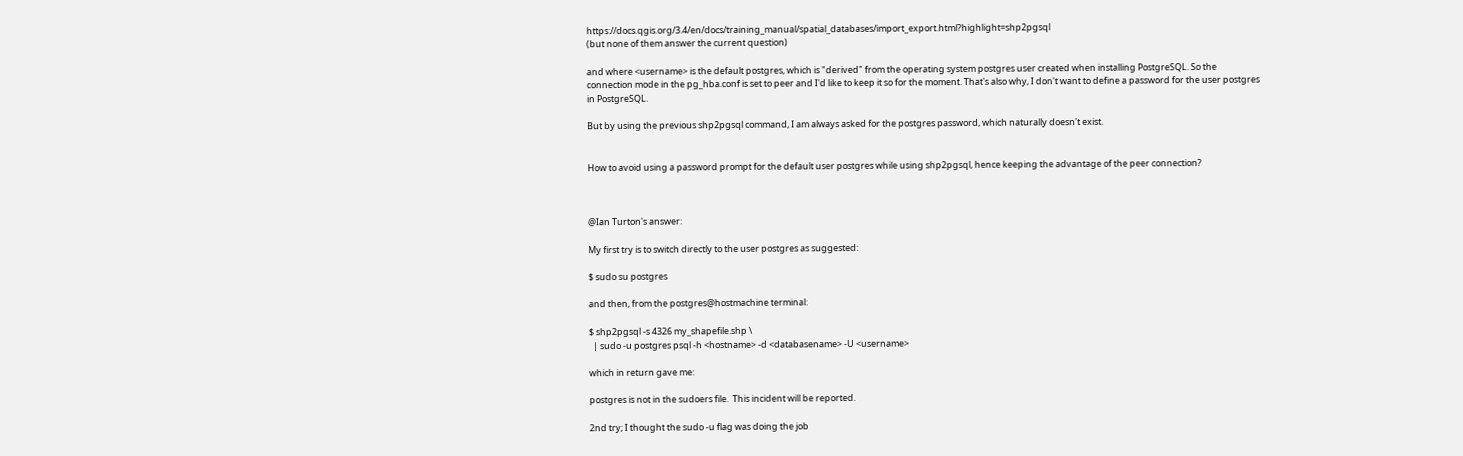https://docs.qgis.org/3.4/en/docs/training_manual/spatial_databases/import_export.html?highlight=shp2pgsql
(but none of them answer the current question)

and where <username> is the default postgres, which is "derived" from the operating system postgres user created when installing PostgreSQL. So the connection mode in the pg_hba.conf is set to peer and I'd like to keep it so for the moment. That's also why, I don't want to define a password for the user postgres in PostgreSQL.

But by using the previous shp2pgsql command, I am always asked for the postgres password, which naturally doesn't exist.


How to avoid using a password prompt for the default user postgres while using shp2pgsql, hence keeping the advantage of the peer connection?



@Ian Turton's answer:

My first try is to switch directly to the user postgres as suggested:

$ sudo su postgres

and then, from the postgres@hostmachine terminal:

$ shp2pgsql -s 4326 my_shapefile.shp \
  | sudo -u postgres psql -h <hostname> -d <databasename> -U <username>

which in return gave me:

postgres is not in the sudoers file.  This incident will be reported.

2nd try; I thought the sudo -u flag was doing the job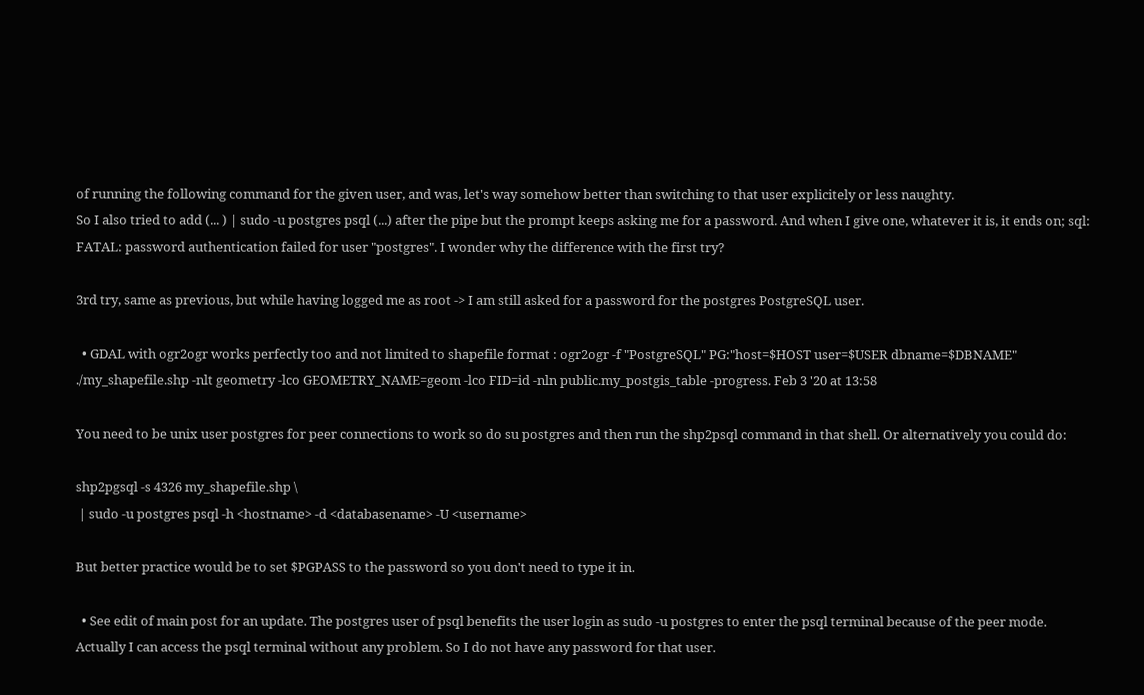of running the following command for the given user, and was, let's way somehow better than switching to that user explicitely or less naughty.
So I also tried to add (... ) | sudo -u postgres psql (...) after the pipe but the prompt keeps asking me for a password. And when I give one, whatever it is, it ends on; sql: FATAL: password authentication failed for user "postgres". I wonder why the difference with the first try?

3rd try, same as previous, but while having logged me as root -> I am still asked for a password for the postgres PostgreSQL user.

  • GDAL with ogr2ogr works perfectly too and not limited to shapefile format : ogr2ogr -f "PostgreSQL" PG:"host=$HOST user=$USER dbname=$DBNAME" ./my_shapefile.shp -nlt geometry -lco GEOMETRY_NAME=geom -lco FID=id -nln public.my_postgis_table -progress. Feb 3 '20 at 13:58

You need to be unix user postgres for peer connections to work so do su postgres and then run the shp2psql command in that shell. Or alternatively you could do:

shp2pgsql -s 4326 my_shapefile.shp \
 | sudo -u postgres psql -h <hostname> -d <databasename> -U <username>

But better practice would be to set $PGPASS to the password so you don't need to type it in.

  • See edit of main post for an update. The postgres user of psql benefits the user login as sudo -u postgres to enter the psql terminal because of the peer mode. Actually I can access the psql terminal without any problem. So I do not have any password for that user.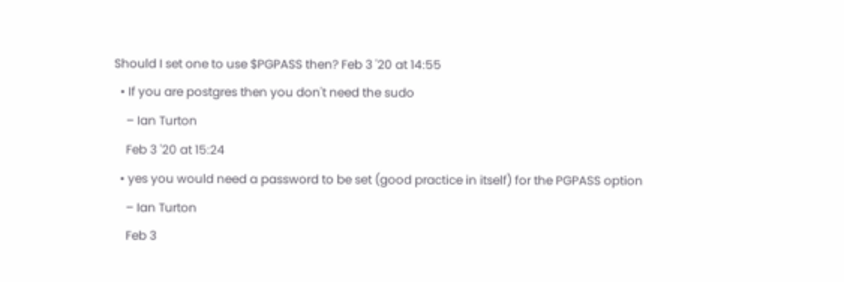Should I set one to use $PGPASS then? Feb 3 '20 at 14:55
  • If you are postgres then you don't need the sudo
    – Ian Turton
    Feb 3 '20 at 15:24
  • yes you would need a password to be set (good practice in itself) for the PGPASS option
    – Ian Turton
    Feb 3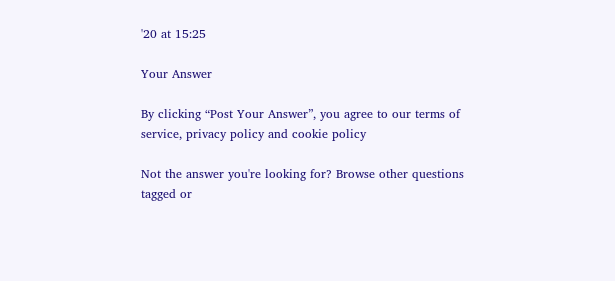'20 at 15:25

Your Answer

By clicking “Post Your Answer”, you agree to our terms of service, privacy policy and cookie policy

Not the answer you're looking for? Browse other questions tagged or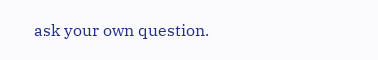ask your own question.